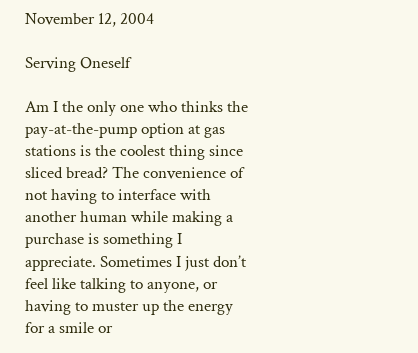November 12, 2004

Serving Oneself

Am I the only one who thinks the pay-at-the-pump option at gas stations is the coolest thing since sliced bread? The convenience of not having to interface with another human while making a purchase is something I appreciate. Sometimes I just don’t feel like talking to anyone, or having to muster up the energy for a smile or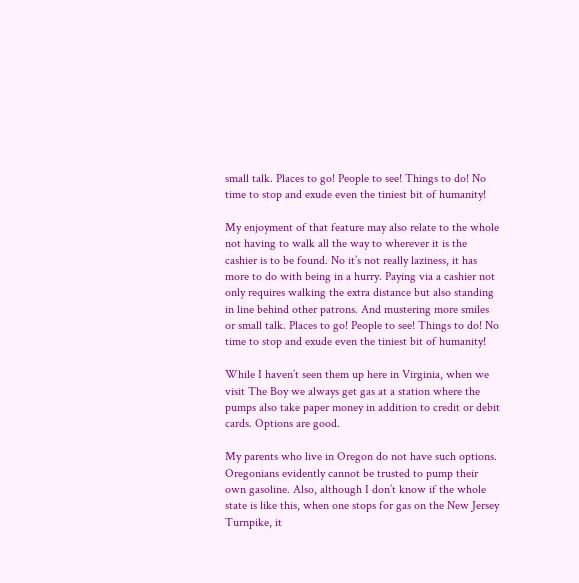small talk. Places to go! People to see! Things to do! No time to stop and exude even the tiniest bit of humanity!

My enjoyment of that feature may also relate to the whole not having to walk all the way to wherever it is the cashier is to be found. No it’s not really laziness, it has more to do with being in a hurry. Paying via a cashier not only requires walking the extra distance but also standing in line behind other patrons. And mustering more smiles or small talk. Places to go! People to see! Things to do! No time to stop and exude even the tiniest bit of humanity!

While I haven’t seen them up here in Virginia, when we visit The Boy we always get gas at a station where the pumps also take paper money in addition to credit or debit cards. Options are good.

My parents who live in Oregon do not have such options. Oregonians evidently cannot be trusted to pump their own gasoline. Also, although I don’t know if the whole state is like this, when one stops for gas on the New Jersey Turnpike, it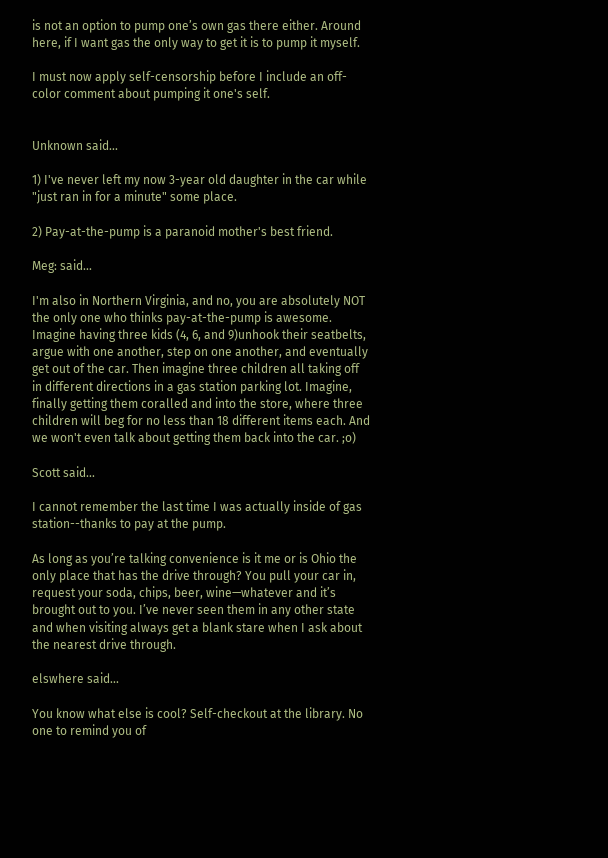is not an option to pump one’s own gas there either. Around here, if I want gas the only way to get it is to pump it myself.

I must now apply self-censorship before I include an off-color comment about pumping it one's self.


Unknown said...

1) I've never left my now 3-year old daughter in the car while "just ran in for a minute" some place.

2) Pay-at-the-pump is a paranoid mother's best friend.

Meg: said...

I'm also in Northern Virginia, and no, you are absolutely NOT the only one who thinks pay-at-the-pump is awesome. Imagine having three kids (4, 6, and 9)unhook their seatbelts, argue with one another, step on one another, and eventually get out of the car. Then imagine three children all taking off in different directions in a gas station parking lot. Imagine, finally getting them coralled and into the store, where three children will beg for no less than 18 different items each. And we won't even talk about getting them back into the car. ;o)

Scott said...

I cannot remember the last time I was actually inside of gas station--thanks to pay at the pump.

As long as you’re talking convenience is it me or is Ohio the only place that has the drive through? You pull your car in, request your soda, chips, beer, wine—whatever and it’s brought out to you. I’ve never seen them in any other state and when visiting always get a blank stare when I ask about the nearest drive through.

elswhere said...

You know what else is cool? Self-checkout at the library. No one to remind you of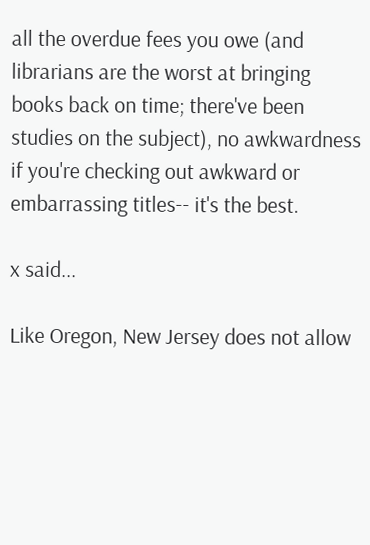all the overdue fees you owe (and librarians are the worst at bringing books back on time; there've been studies on the subject), no awkwardness if you're checking out awkward or embarrassing titles-- it's the best.

x said...

Like Oregon, New Jersey does not allow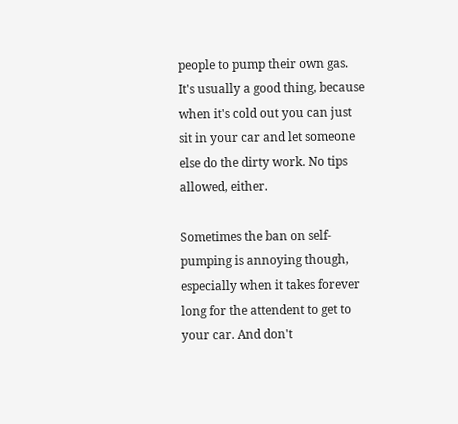people to pump their own gas. It's usually a good thing, because when it's cold out you can just sit in your car and let someone else do the dirty work. No tips allowed, either.

Sometimes the ban on self-pumping is annoying though, especially when it takes forever long for the attendent to get to your car. And don't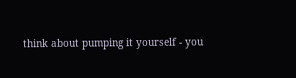think about pumping it yourself - you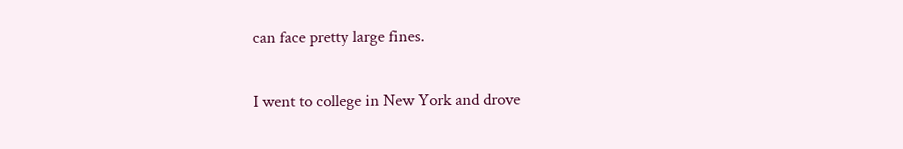can face pretty large fines.

I went to college in New York and drove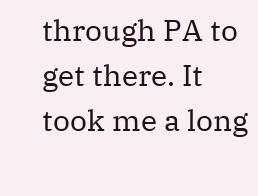through PA to get there. It took me a long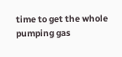time to get the whole pumping gas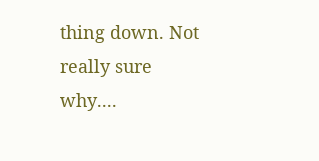thing down. Not really sure why....